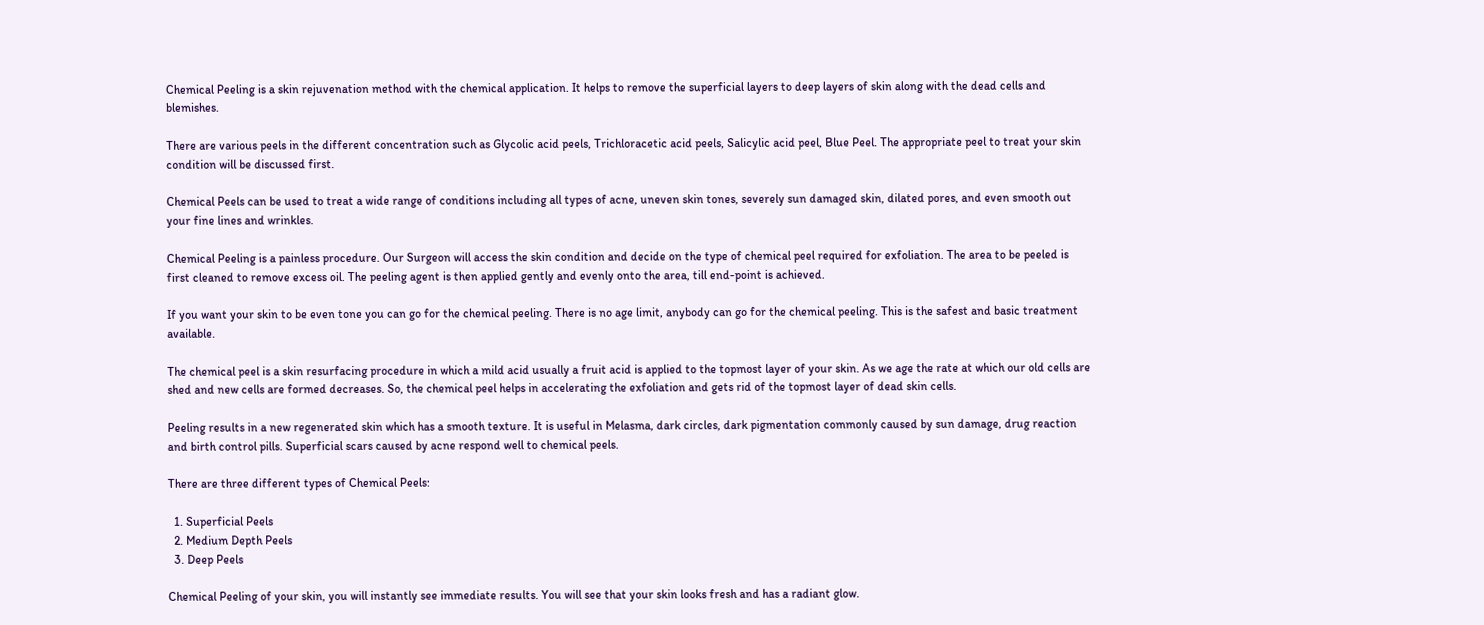Chemical Peeling is a skin rejuvenation method with the chemical application. It helps to remove the superficial layers to deep layers of skin along with the dead cells and blemishes.

There are various peels in the different concentration such as Glycolic acid peels, Trichloracetic acid peels, Salicylic acid peel, Blue Peel. The appropriate peel to treat your skin condition will be discussed first.

Chemical Peels can be used to treat a wide range of conditions including all types of acne, uneven skin tones, severely sun damaged skin, dilated pores, and even smooth out your fine lines and wrinkles.

Chemical Peeling is a painless procedure. Our Surgeon will access the skin condition and decide on the type of chemical peel required for exfoliation. The area to be peeled is first cleaned to remove excess oil. The peeling agent is then applied gently and evenly onto the area, till end-point is achieved.

If you want your skin to be even tone you can go for the chemical peeling. There is no age limit, anybody can go for the chemical peeling. This is the safest and basic treatment available.

The chemical peel is a skin resurfacing procedure in which a mild acid usually a fruit acid is applied to the topmost layer of your skin. As we age the rate at which our old cells are shed and new cells are formed decreases. So, the chemical peel helps in accelerating the exfoliation and gets rid of the topmost layer of dead skin cells.

Peeling results in a new regenerated skin which has a smooth texture. It is useful in Melasma, dark circles, dark pigmentation commonly caused by sun damage, drug reaction and birth control pills. Superficial scars caused by acne respond well to chemical peels.

There are three different types of Chemical Peels:

  1. Superficial Peels
  2. Medium Depth Peels
  3. Deep Peels

Chemical Peeling of your skin, you will instantly see immediate results. You will see that your skin looks fresh and has a radiant glow.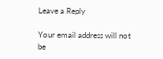Leave a Reply

Your email address will not be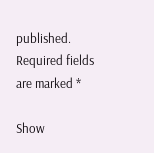published. Required fields are marked *

Show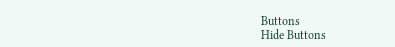Buttons
Hide Buttons